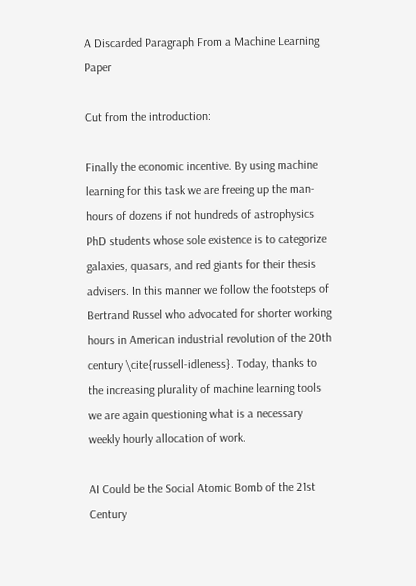A Discarded Paragraph From a Machine Learning Paper

Cut from the introduction:

Finally the economic incentive. By using machine learning for this task we are freeing up the man-hours of dozens if not hundreds of astrophysics PhD students whose sole existence is to categorize galaxies, quasars, and red giants for their thesis advisers. In this manner we follow the footsteps of Bertrand Russel who advocated for shorter working hours in American industrial revolution of the 20th century \cite{russell-idleness}. Today, thanks to the increasing plurality of machine learning tools we are again questioning what is a necessary weekly hourly allocation of work.

AI Could be the Social Atomic Bomb of the 21st Century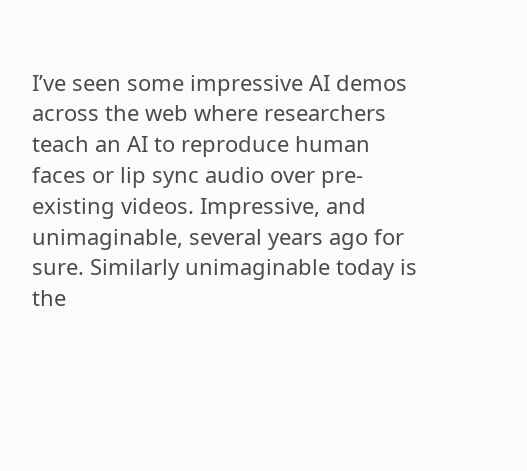I’ve seen some impressive AI demos across the web where researchers teach an AI to reproduce human faces or lip sync audio over pre-existing videos. Impressive, and unimaginable, several years ago for sure. Similarly unimaginable today is the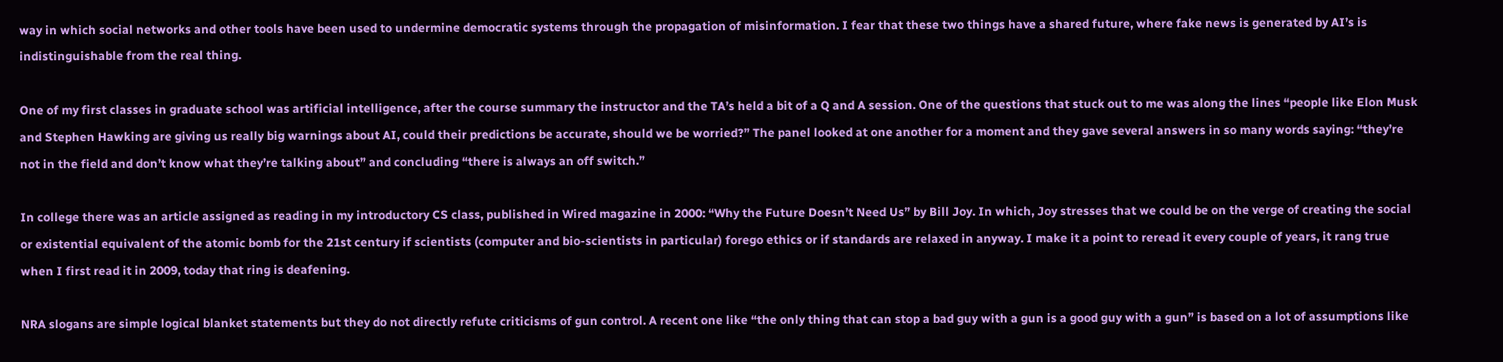way in which social networks and other tools have been used to undermine democratic systems through the propagation of misinformation. I fear that these two things have a shared future, where fake news is generated by AI’s is indistinguishable from the real thing.

One of my first classes in graduate school was artificial intelligence, after the course summary the instructor and the TA’s held a bit of a Q and A session. One of the questions that stuck out to me was along the lines “people like Elon Musk and Stephen Hawking are giving us really big warnings about AI, could their predictions be accurate, should we be worried?” The panel looked at one another for a moment and they gave several answers in so many words saying: “they’re not in the field and don’t know what they’re talking about” and concluding “there is always an off switch.”

In college there was an article assigned as reading in my introductory CS class, published in Wired magazine in 2000: “Why the Future Doesn’t Need Us” by Bill Joy. In which, Joy stresses that we could be on the verge of creating the social or existential equivalent of the atomic bomb for the 21st century if scientists (computer and bio-scientists in particular) forego ethics or if standards are relaxed in anyway. I make it a point to reread it every couple of years, it rang true when I first read it in 2009, today that ring is deafening.

NRA slogans are simple logical blanket statements but they do not directly refute criticisms of gun control. A recent one like “the only thing that can stop a bad guy with a gun is a good guy with a gun” is based on a lot of assumptions like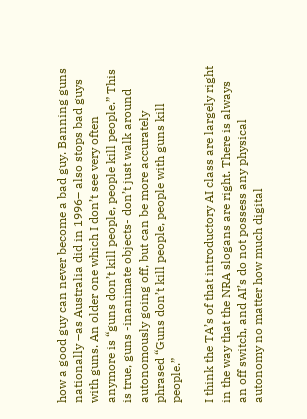how a good guy can never become a bad guy. Banning guns nationally –as Australia did in 1996– also stops bad guys with guns. An older one which I don’t see very often anymore is “guns don’t kill people, people kill people.” This is true, guns -inanimate objects- don’t just walk around autonomously going off, but can be more accurately phrased “Guns don’t kill people, people with guns kill people.”

I think the TA’s of that introductory AI class are largely right in the way that the NRA slogans are right. There is always an off switch, and AI’s do not possess any physical autonomy no matter how much digital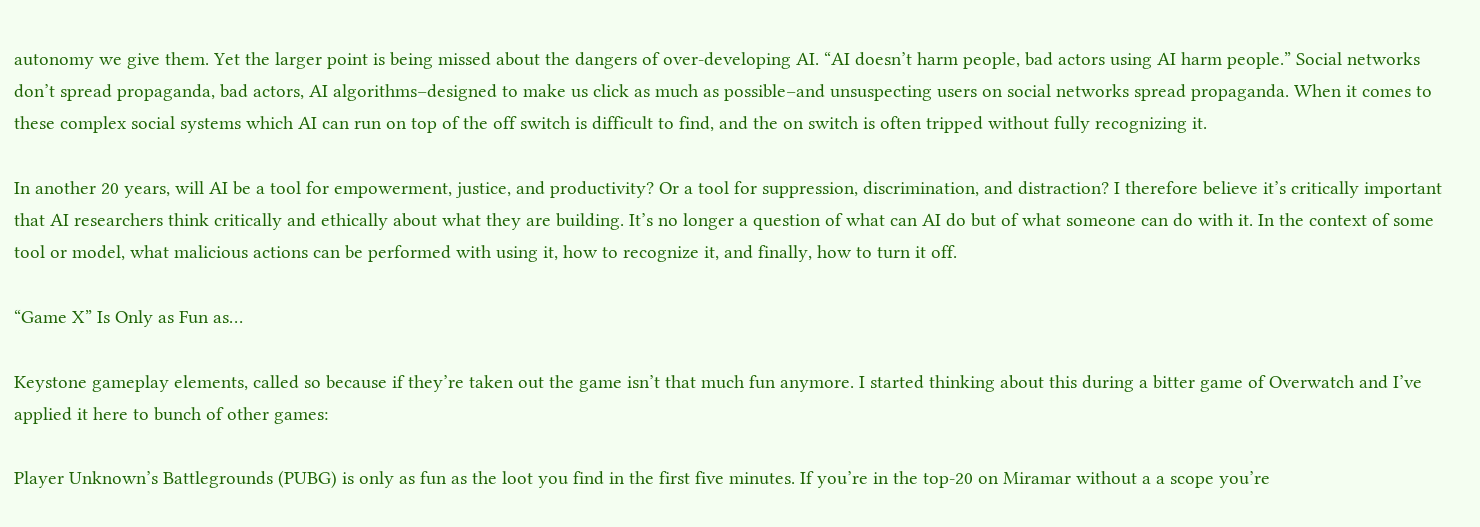autonomy we give them. Yet the larger point is being missed about the dangers of over-developing AI. “AI doesn’t harm people, bad actors using AI harm people.” Social networks don’t spread propaganda, bad actors, AI algorithms–designed to make us click as much as possible–and unsuspecting users on social networks spread propaganda. When it comes to these complex social systems which AI can run on top of the off switch is difficult to find, and the on switch is often tripped without fully recognizing it.

In another 20 years, will AI be a tool for empowerment, justice, and productivity? Or a tool for suppression, discrimination, and distraction? I therefore believe it’s critically important that AI researchers think critically and ethically about what they are building. It’s no longer a question of what can AI do but of what someone can do with it. In the context of some tool or model, what malicious actions can be performed with using it, how to recognize it, and finally, how to turn it off.

“Game X” Is Only as Fun as…

Keystone gameplay elements, called so because if they’re taken out the game isn’t that much fun anymore. I started thinking about this during a bitter game of Overwatch and I’ve applied it here to bunch of other games:

Player Unknown’s Battlegrounds (PUBG) is only as fun as the loot you find in the first five minutes. If you’re in the top-20 on Miramar without a a scope you’re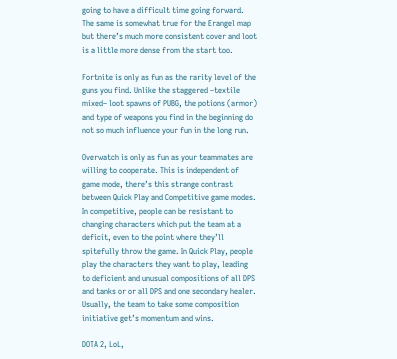going to have a difficult time going forward. The same is somewhat true for the Erangel map but there’s much more consistent cover and loot is a little more dense from the start too.

Fortnite is only as fun as the rarity level of the guns you find. Unlike the staggered –textile mixed– loot spawns of PUBG, the potions (armor) and type of weapons you find in the beginning do not so much influence your fun in the long run.

Overwatch is only as fun as your teammates are willing to cooperate. This is independent of game mode, there’s this strange contrast between Quick Play and Competitive game modes. In competitive, people can be resistant to changing characters which put the team at a deficit, even to the point where they’ll spitefully throw the game. In Quick Play, people play the characters they want to play, leading to deficient and unusual compositions of all DPS and tanks or or all DPS and one secondary healer. Usually, the team to take some composition initiative get’s momentum and wins.

DOTA 2, LoL,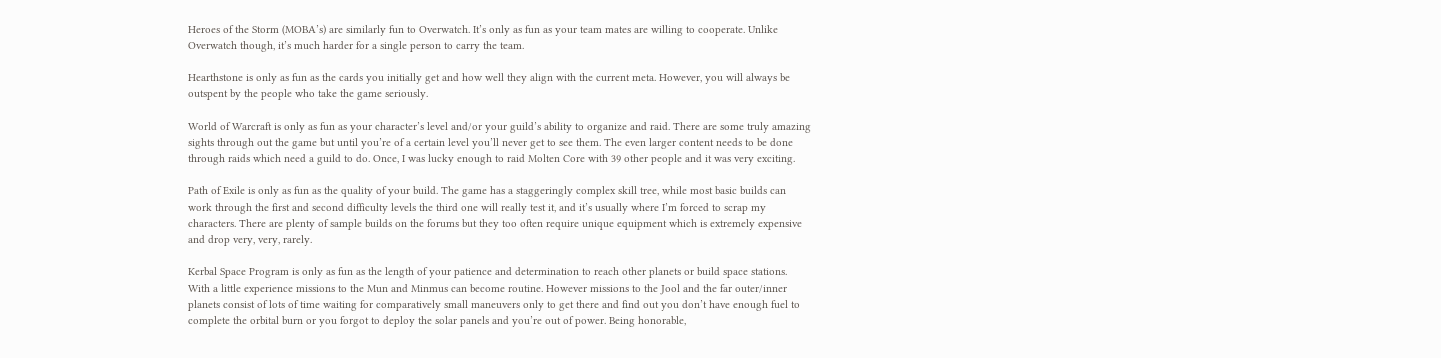Heroes of the Storm (MOBA’s) are similarly fun to Overwatch. It’s only as fun as your team mates are willing to cooperate. Unlike Overwatch though, it’s much harder for a single person to carry the team.

Hearthstone is only as fun as the cards you initially get and how well they align with the current meta. However, you will always be outspent by the people who take the game seriously.

World of Warcraft is only as fun as your character’s level and/or your guild’s ability to organize and raid. There are some truly amazing sights through out the game but until you’re of a certain level you’ll never get to see them. The even larger content needs to be done through raids which need a guild to do. Once, I was lucky enough to raid Molten Core with 39 other people and it was very exciting.

Path of Exile is only as fun as the quality of your build. The game has a staggeringly complex skill tree, while most basic builds can work through the first and second difficulty levels the third one will really test it, and it’s usually where I’m forced to scrap my characters. There are plenty of sample builds on the forums but they too often require unique equipment which is extremely expensive and drop very, very, rarely.

Kerbal Space Program is only as fun as the length of your patience and determination to reach other planets or build space stations. With a little experience missions to the Mun and Minmus can become routine. However missions to the Jool and the far outer/inner planets consist of lots of time waiting for comparatively small maneuvers only to get there and find out you don’t have enough fuel to complete the orbital burn or you forgot to deploy the solar panels and you’re out of power. Being honorable,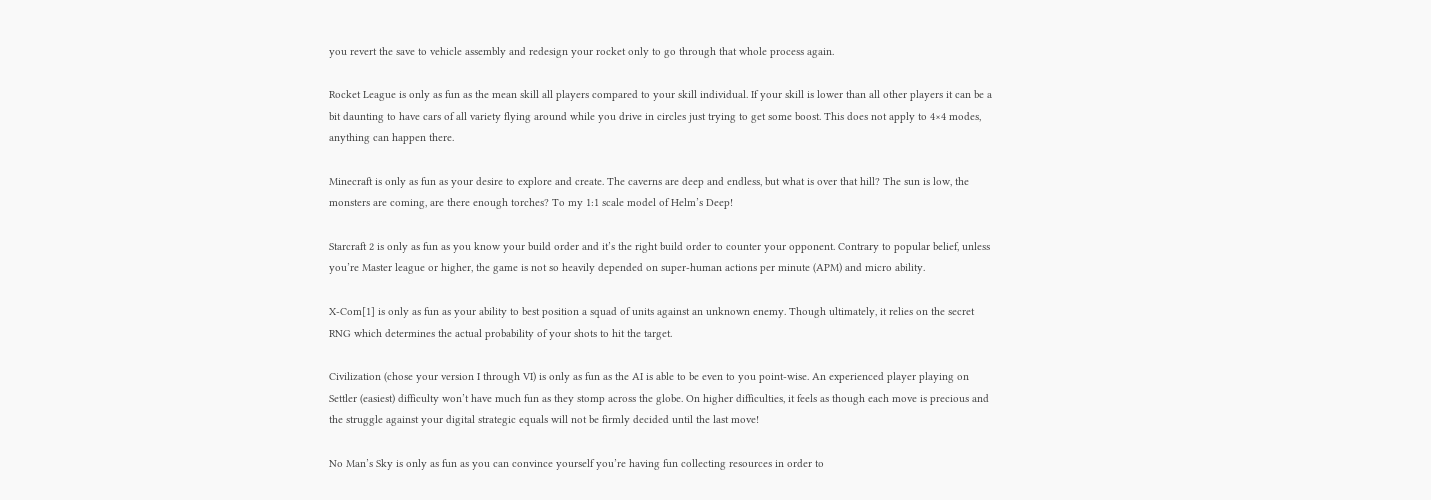you revert the save to vehicle assembly and redesign your rocket only to go through that whole process again.

Rocket League is only as fun as the mean skill all players compared to your skill individual. If your skill is lower than all other players it can be a bit daunting to have cars of all variety flying around while you drive in circles just trying to get some boost. This does not apply to 4×4 modes, anything can happen there.

Minecraft is only as fun as your desire to explore and create. The caverns are deep and endless, but what is over that hill? The sun is low, the monsters are coming, are there enough torches? To my 1:1 scale model of Helm’s Deep!

Starcraft 2 is only as fun as you know your build order and it’s the right build order to counter your opponent. Contrary to popular belief, unless you’re Master league or higher, the game is not so heavily depended on super-human actions per minute (APM) and micro ability.

X-Com[1] is only as fun as your ability to best position a squad of units against an unknown enemy. Though ultimately, it relies on the secret RNG which determines the actual probability of your shots to hit the target.

Civilization (chose your version I through VI) is only as fun as the AI is able to be even to you point-wise. An experienced player playing on Settler (easiest) difficulty won’t have much fun as they stomp across the globe. On higher difficulties, it feels as though each move is precious and the struggle against your digital strategic equals will not be firmly decided until the last move!

No Man’s Sky is only as fun as you can convince yourself you’re having fun collecting resources in order to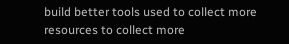build better tools used to collect more resources to collect more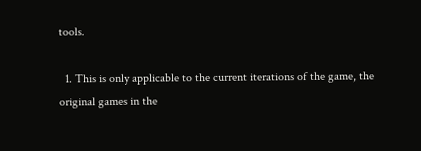tools.

  1. This is only applicable to the current iterations of the game, the original games in the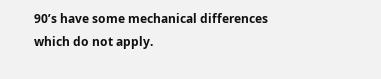90’s have some mechanical differences which do not apply.